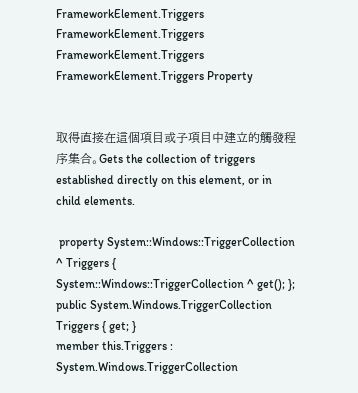FrameworkElement.Triggers FrameworkElement.Triggers FrameworkElement.Triggers FrameworkElement.Triggers Property


取得直接在這個項目或子項目中建立的觸發程序集合。Gets the collection of triggers established directly on this element, or in child elements.

 property System::Windows::TriggerCollection ^ Triggers { System::Windows::TriggerCollection ^ get(); };
public System.Windows.TriggerCollection Triggers { get; }
member this.Triggers : System.Windows.TriggerCollection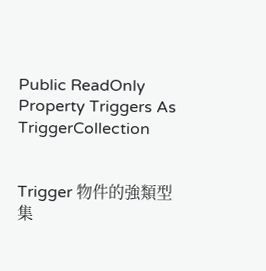Public ReadOnly Property Triggers As TriggerCollection


Trigger 物件的強類型集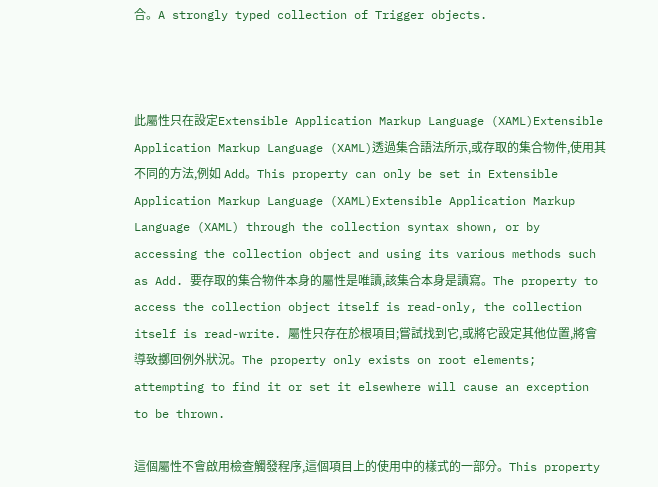合。A strongly typed collection of Trigger objects.



此屬性只在設定Extensible Application Markup Language (XAML)Extensible Application Markup Language (XAML)透過集合語法所示,或存取的集合物件,使用其不同的方法,例如 Add。This property can only be set in Extensible Application Markup Language (XAML)Extensible Application Markup Language (XAML) through the collection syntax shown, or by accessing the collection object and using its various methods such as Add. 要存取的集合物件本身的屬性是唯讀,該集合本身是讀寫。The property to access the collection object itself is read-only, the collection itself is read-write. 屬性只存在於根項目;嘗試找到它,或將它設定其他位置,將會導致擲回例外狀況。The property only exists on root elements; attempting to find it or set it elsewhere will cause an exception to be thrown.

這個屬性不會啟用檢查觸發程序,這個項目上的使用中的樣式的一部分。This property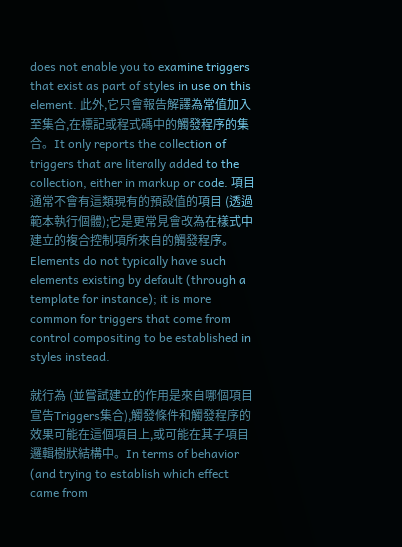does not enable you to examine triggers that exist as part of styles in use on this element. 此外,它只會報告解譯為常值加入至集合,在標記或程式碼中的觸發程序的集合。It only reports the collection of triggers that are literally added to the collection, either in markup or code. 項目通常不會有這類現有的預設值的項目 (透過範本執行個體);它是更常見會改為在樣式中建立的複合控制項所來自的觸發程序。Elements do not typically have such elements existing by default (through a template for instance); it is more common for triggers that come from control compositing to be established in styles instead.

就行為 (並嘗試建立的作用是來自哪個項目宣告Triggers集合),觸發條件和觸發程序的效果可能在這個項目上,或可能在其子項目邏輯樹狀結構中。In terms of behavior (and trying to establish which effect came from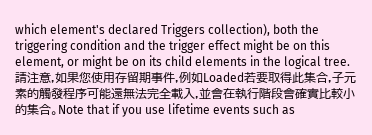which element's declared Triggers collection), both the triggering condition and the trigger effect might be on this element, or might be on its child elements in the logical tree. 請注意,如果您使用存留期事件,例如Loaded若要取得此集合,子元素的觸發程序可能還無法完全載入,並會在執行階段會確實比較小的集合。Note that if you use lifetime events such as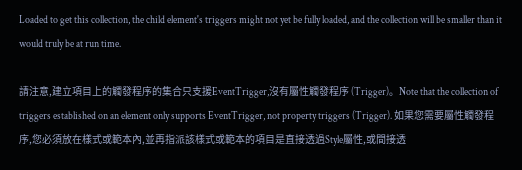Loaded to get this collection, the child element's triggers might not yet be fully loaded, and the collection will be smaller than it would truly be at run time.

請注意,建立項目上的觸發程序的集合只支援EventTrigger,沒有屬性觸發程序 (Trigger)。Note that the collection of triggers established on an element only supports EventTrigger, not property triggers (Trigger). 如果您需要屬性觸發程序,您必須放在樣式或範本內,並再指派該樣式或範本的項目是直接透過Style屬性,或間接透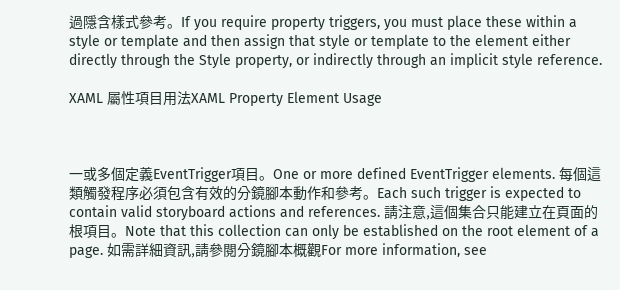過隱含樣式參考。If you require property triggers, you must place these within a style or template and then assign that style or template to the element either directly through the Style property, or indirectly through an implicit style reference.

XAML 屬性項目用法XAML Property Element Usage



一或多個定義EventTrigger項目。One or more defined EventTrigger elements. 每個這類觸發程序必須包含有效的分鏡腳本動作和參考。Each such trigger is expected to contain valid storyboard actions and references. 請注意,這個集合只能建立在頁面的根項目。Note that this collection can only be established on the root element of a page. 如需詳細資訊,請參閱分鏡腳本概觀For more information, see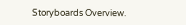Storyboards Overview.